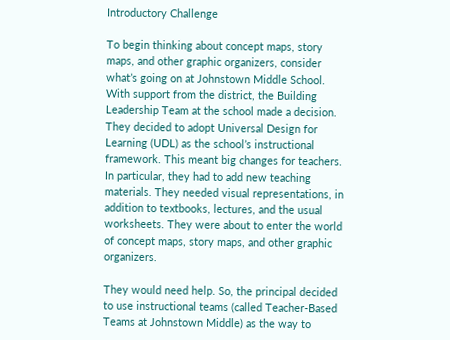Introductory Challenge

To begin thinking about concept maps, story maps, and other graphic organizers, consider what’s going on at Johnstown Middle School. With support from the district, the Building Leadership Team at the school made a decision. They decided to adopt Universal Design for Learning (UDL) as the school’s instructional framework. This meant big changes for teachers. In particular, they had to add new teaching materials. They needed visual representations, in addition to textbooks, lectures, and the usual worksheets. They were about to enter the world of concept maps, story maps, and other graphic organizers.

They would need help. So, the principal decided to use instructional teams (called Teacher-Based Teams at Johnstown Middle) as the way to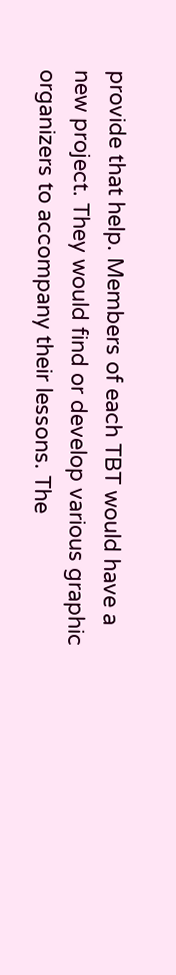provide that help. Members of each TBT would have a new project. They would find or develop various graphic organizers to accompany their lessons. The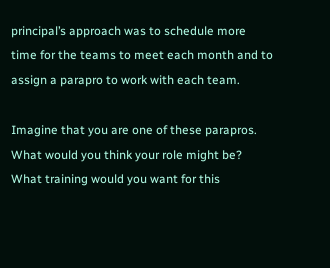principal’s approach was to schedule more time for the teams to meet each month and to assign a parapro to work with each team.

Imagine that you are one of these parapros. What would you think your role might be? What training would you want for this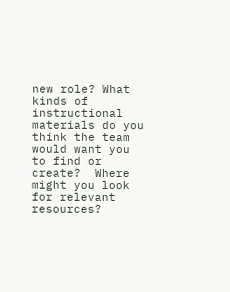new role? What kinds of instructional materials do you think the team would want you to find or create?  Where might you look for relevant resources?